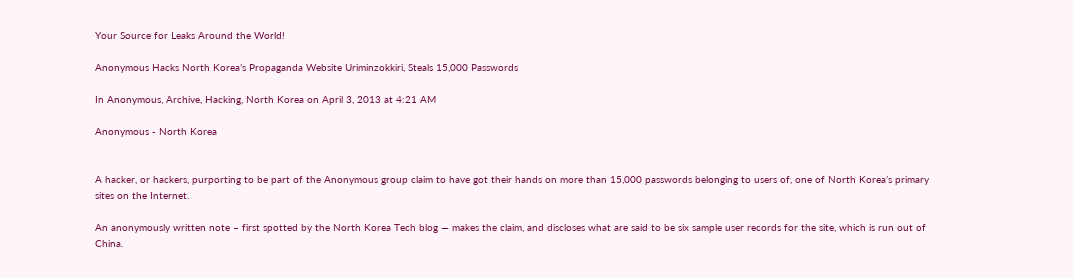Your Source for Leaks Around the World!

Anonymous Hacks North Korea’s Propaganda Website Uriminzokkiri, Steals 15,000 Passwords

In Anonymous, Archive, Hacking, North Korea on April 3, 2013 at 4:21 AM

Anonymous - North Korea


A hacker, or hackers, purporting to be part of the Anonymous group claim to have got their hands on more than 15,000 passwords belonging to users of, one of North Korea’s primary sites on the Internet.

An anonymously written note – first spotted by the North Korea Tech blog — makes the claim, and discloses what are said to be six sample user records for the site, which is run out of China.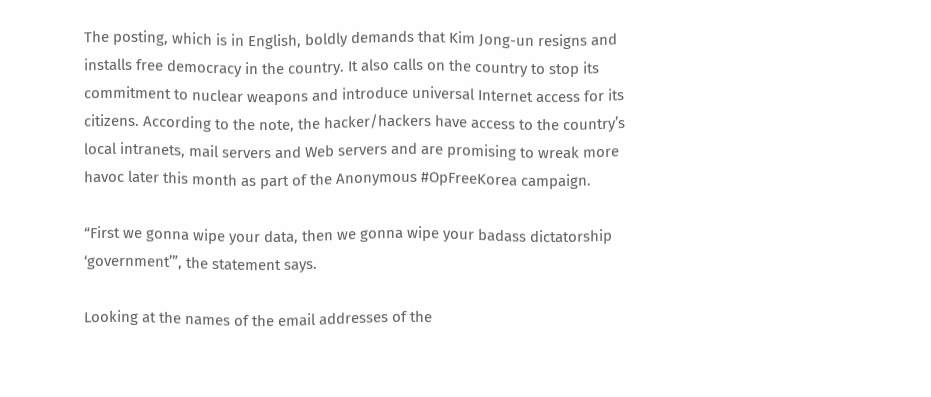The posting, which is in English, boldly demands that Kim Jong-un resigns and installs free democracy in the country. It also calls on the country to stop its commitment to nuclear weapons and introduce universal Internet access for its citizens. According to the note, the hacker/hackers have access to the country’s local intranets, mail servers and Web servers and are promising to wreak more havoc later this month as part of the Anonymous #OpFreeKorea campaign.

“First we gonna wipe your data, then we gonna wipe your badass dictatorship ‘government’”, the statement says.

Looking at the names of the email addresses of the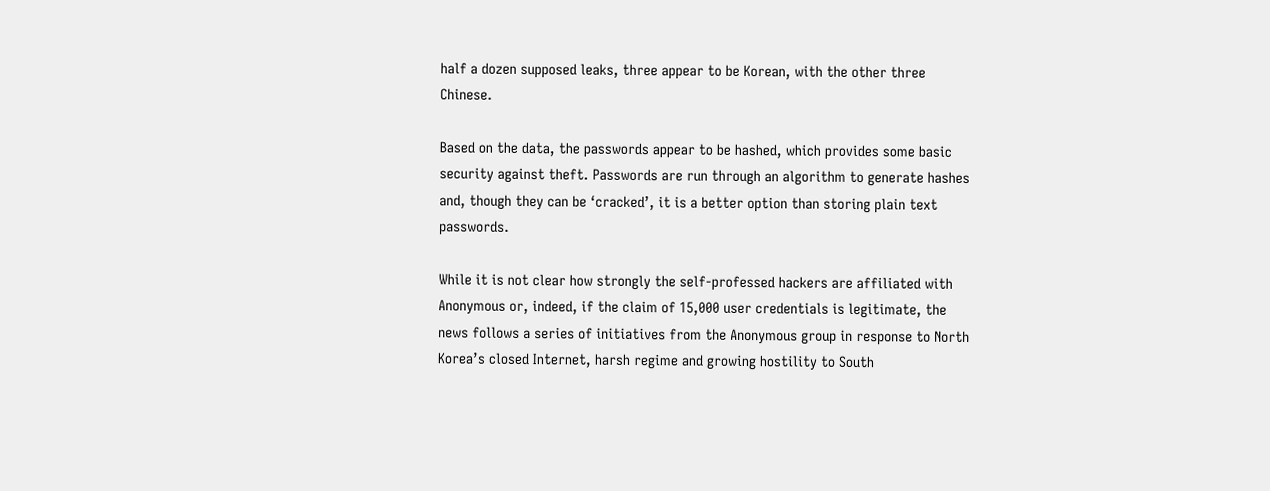half a dozen supposed leaks, three appear to be Korean, with the other three Chinese.

Based on the data, the passwords appear to be hashed, which provides some basic security against theft. Passwords are run through an algorithm to generate hashes and, though they can be ‘cracked’, it is a better option than storing plain text passwords.

While it is not clear how strongly the self-professed hackers are affiliated with Anonymous or, indeed, if the claim of 15,000 user credentials is legitimate, the news follows a series of initiatives from the Anonymous group in response to North Korea’s closed Internet, harsh regime and growing hostility to South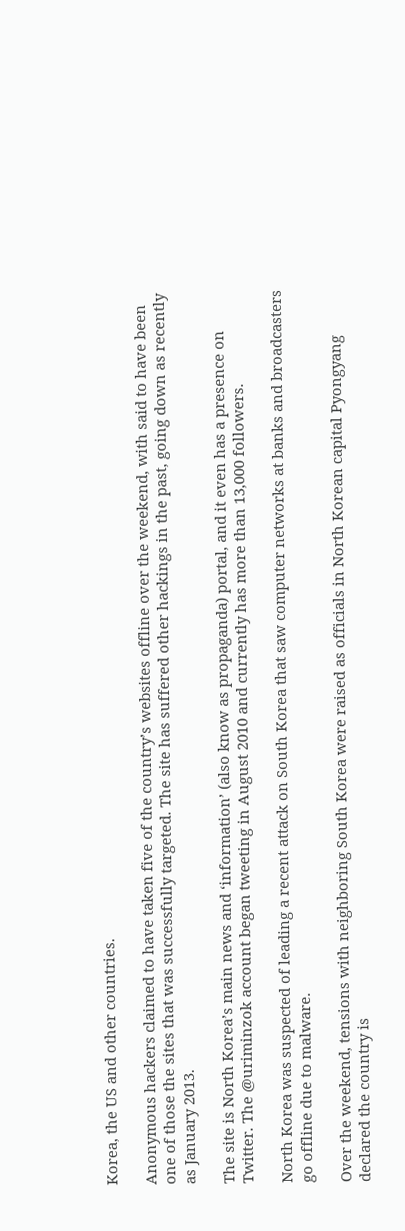Korea, the US and other countries.

Anonymous hackers claimed to have taken five of the country’s websites offline over the weekend, with said to have been one of those the sites that was successfully targeted. The site has suffered other hackings in the past, going down as recently as January 2013.

The site is North Korea’s main news and ‘information’ (also know as propaganda) portal, and it even has a presence on Twitter. The @uriminzok account began tweeting in August 2010 and currently has more than 13,000 followers.

North Korea was suspected of leading a recent attack on South Korea that saw computer networks at banks and broadcasters go offline due to malware.

Over the weekend, tensions with neighboring South Korea were raised as officials in North Korean capital Pyongyang declared the country is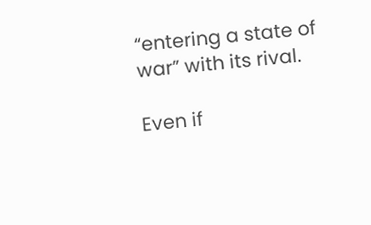“entering a state of war” with its rival.

Even if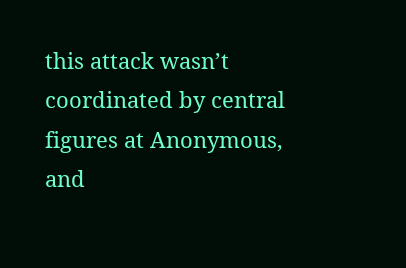this attack wasn’t coordinated by central figures at Anonymous, and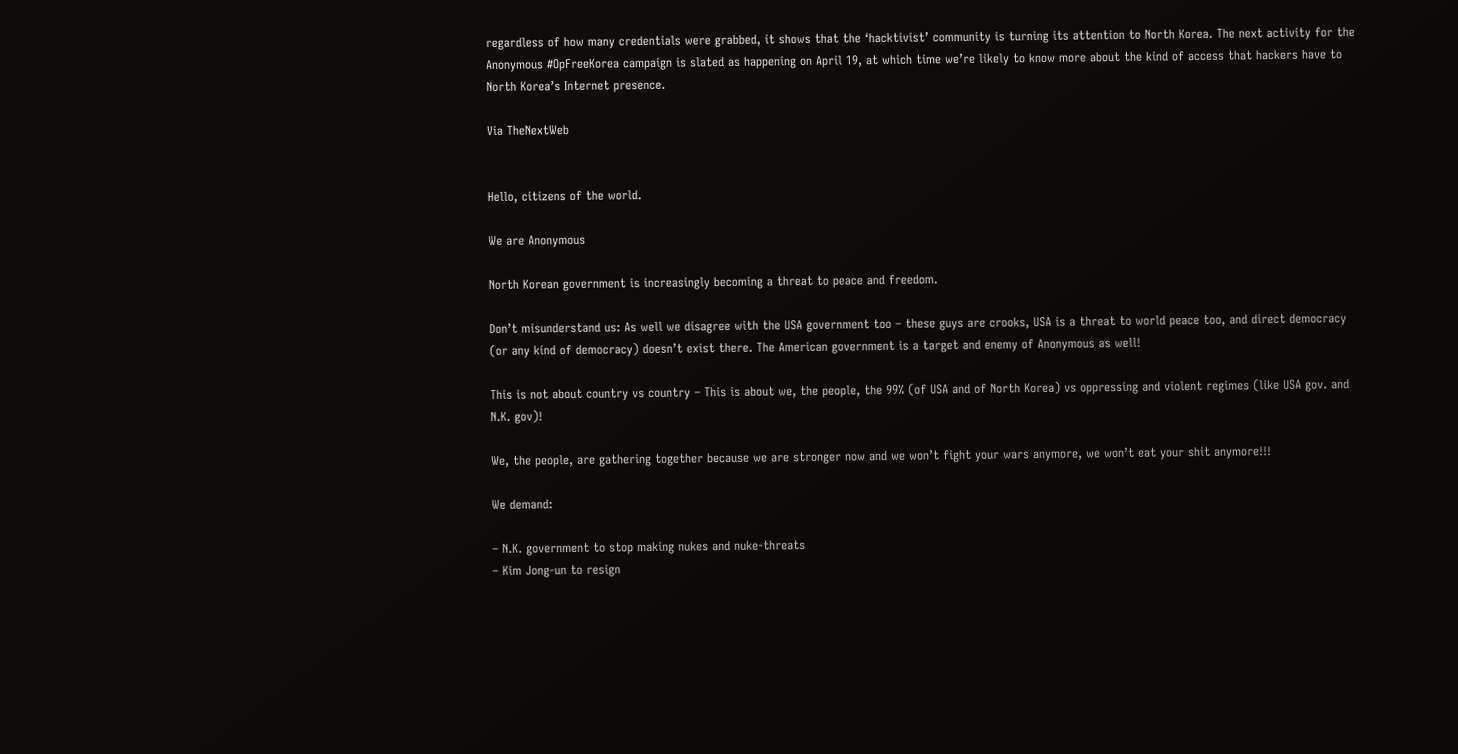regardless of how many credentials were grabbed, it shows that the ‘hacktivist’ community is turning its attention to North Korea. The next activity for the Anonymous #OpFreeKorea campaign is slated as happening on April 19, at which time we’re likely to know more about the kind of access that hackers have to North Korea’s Internet presence.

Via TheNextWeb


Hello, citizens of the world.

We are Anonymous

North Korean government is increasingly becoming a threat to peace and freedom.

Don’t misunderstand us: As well we disagree with the USA government too – these guys are crooks, USA is a threat to world peace too, and direct democracy (or any kind of democracy) doesn’t exist there. The American government is a target and enemy of Anonymous as well!

This is not about country vs country – This is about we, the people, the 99% (of USA and of North Korea) vs oppressing and violent regimes (like USA gov. and N.K. gov)!

We, the people, are gathering together because we are stronger now and we won’t fight your wars anymore, we won’t eat your shit anymore!!!

We demand:

– N.K. government to stop making nukes and nuke-threats
– Kim Jong-un to resign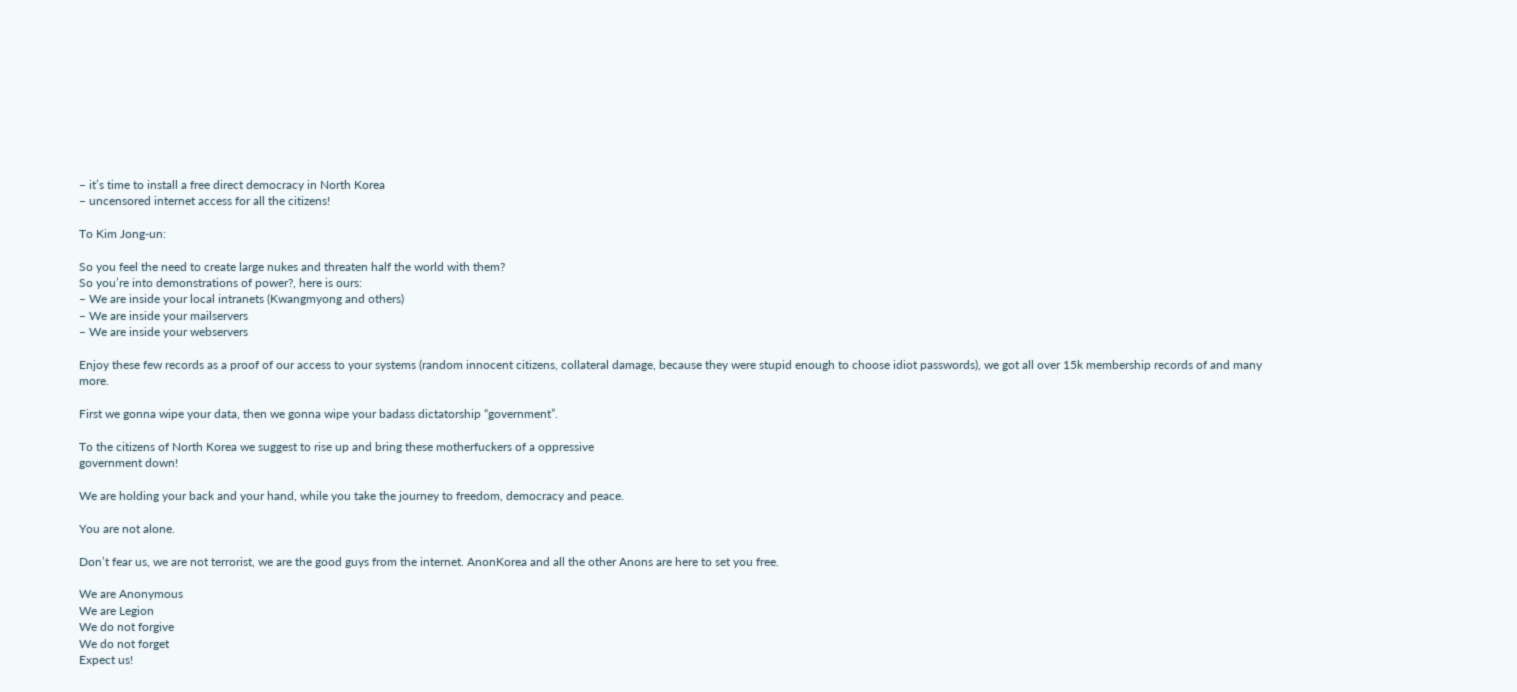– it’s time to install a free direct democracy in North Korea
– uncensored internet access for all the citizens!

To Kim Jong-un:

So you feel the need to create large nukes and threaten half the world with them?
So you’re into demonstrations of power?, here is ours:
– We are inside your local intranets (Kwangmyong and others)
– We are inside your mailservers
– We are inside your webservers

Enjoy these few records as a proof of our access to your systems (random innocent citizens, collateral damage, because they were stupid enough to choose idiot passwords), we got all over 15k membership records of and many more.

First we gonna wipe your data, then we gonna wipe your badass dictatorship “government”.

To the citizens of North Korea we suggest to rise up and bring these motherfuckers of a oppressive
government down!

We are holding your back and your hand, while you take the journey to freedom, democracy and peace.

You are not alone.

Don’t fear us, we are not terrorist, we are the good guys from the internet. AnonKorea and all the other Anons are here to set you free.

We are Anonymous
We are Legion
We do not forgive
We do not forget
Expect us!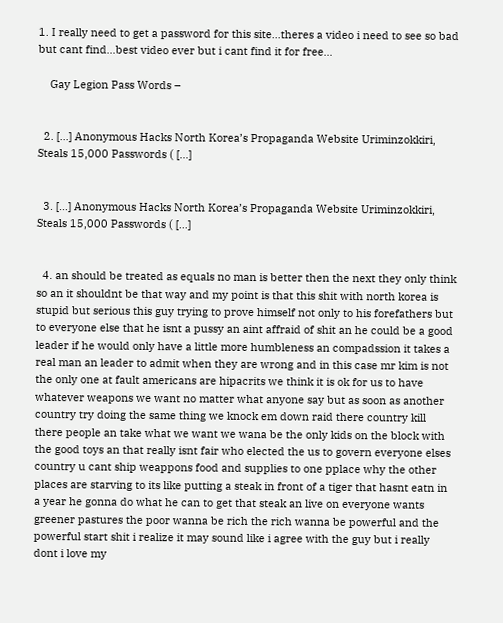1. I really need to get a password for this site…theres a video i need to see so bad but cant find…best video ever but i cant find it for free…

    Gay Legion Pass Words –


  2. […] Anonymous Hacks North Korea’s Propaganda Website Uriminzokkiri, Steals 15,000 Passwords ( […]


  3. […] Anonymous Hacks North Korea’s Propaganda Website Uriminzokkiri, Steals 15,000 Passwords ( […]


  4. an should be treated as equals no man is better then the next they only think so an it shouldnt be that way and my point is that this shit with north korea is stupid but serious this guy trying to prove himself not only to his forefathers but to everyone else that he isnt a pussy an aint affraid of shit an he could be a good leader if he would only have a little more humbleness an compadssion it takes a real man an leader to admit when they are wrong and in this case mr kim is not the only one at fault americans are hipacrits we think it is ok for us to have whatever weapons we want no matter what anyone say but as soon as another country try doing the same thing we knock em down raid there country kill there people an take what we want we wana be the only kids on the block with the good toys an that really isnt fair who elected the us to govern everyone elses country u cant ship weappons food and supplies to one pplace why the other places are starving to its like putting a steak in front of a tiger that hasnt eatn in a year he gonna do what he can to get that steak an live on everyone wants greener pastures the poor wanna be rich the rich wanna be powerful and the powerful start shit i realize it may sound like i agree with the guy but i really dont i love my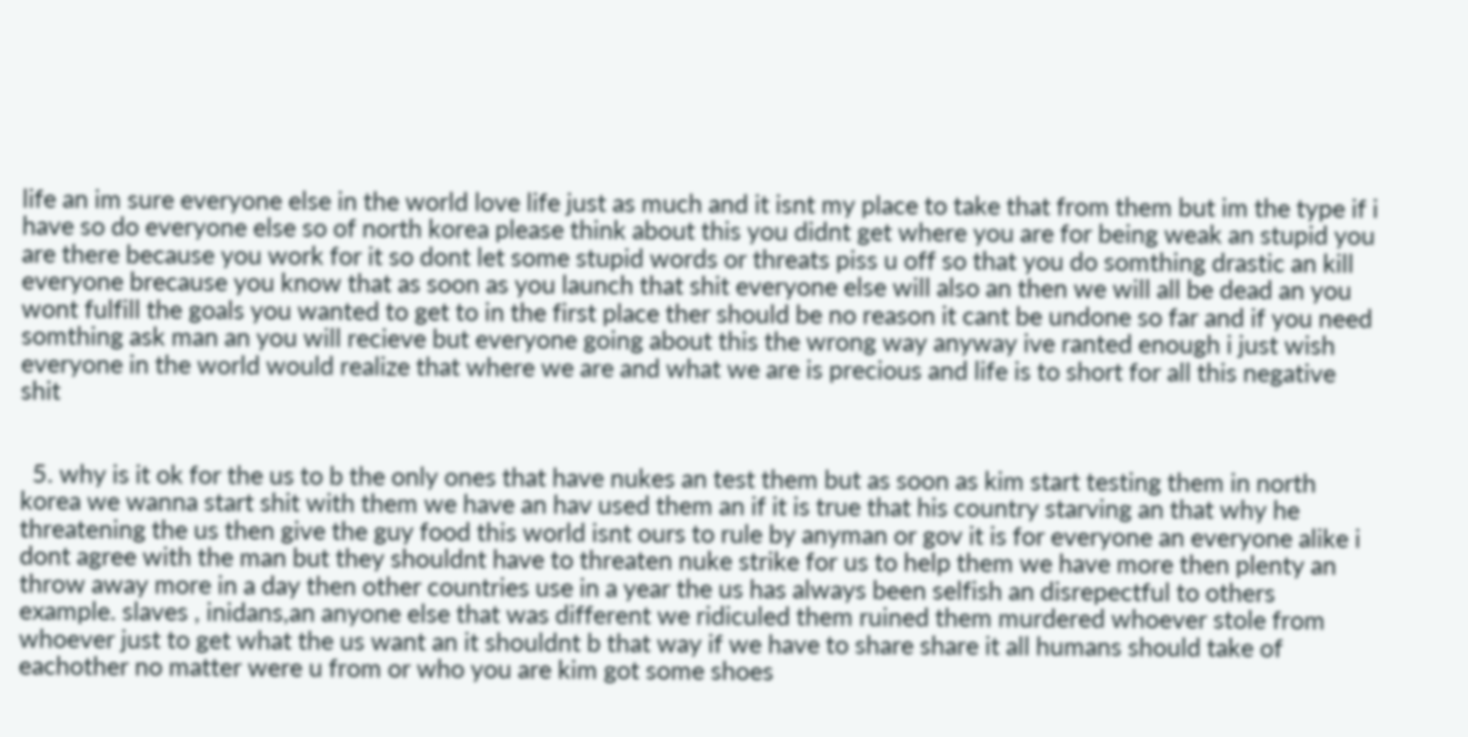life an im sure everyone else in the world love life just as much and it isnt my place to take that from them but im the type if i have so do everyone else so of north korea please think about this you didnt get where you are for being weak an stupid you are there because you work for it so dont let some stupid words or threats piss u off so that you do somthing drastic an kill everyone brecause you know that as soon as you launch that shit everyone else will also an then we will all be dead an you wont fulfill the goals you wanted to get to in the first place ther should be no reason it cant be undone so far and if you need somthing ask man an you will recieve but everyone going about this the wrong way anyway ive ranted enough i just wish everyone in the world would realize that where we are and what we are is precious and life is to short for all this negative shit


  5. why is it ok for the us to b the only ones that have nukes an test them but as soon as kim start testing them in north korea we wanna start shit with them we have an hav used them an if it is true that his country starving an that why he threatening the us then give the guy food this world isnt ours to rule by anyman or gov it is for everyone an everyone alike i dont agree with the man but they shouldnt have to threaten nuke strike for us to help them we have more then plenty an throw away more in a day then other countries use in a year the us has always been selfish an disrepectful to others example. slaves , inidans,an anyone else that was different we ridiculed them ruined them murdered whoever stole from whoever just to get what the us want an it shouldnt b that way if we have to share share it all humans should take of eachother no matter were u from or who you are kim got some shoes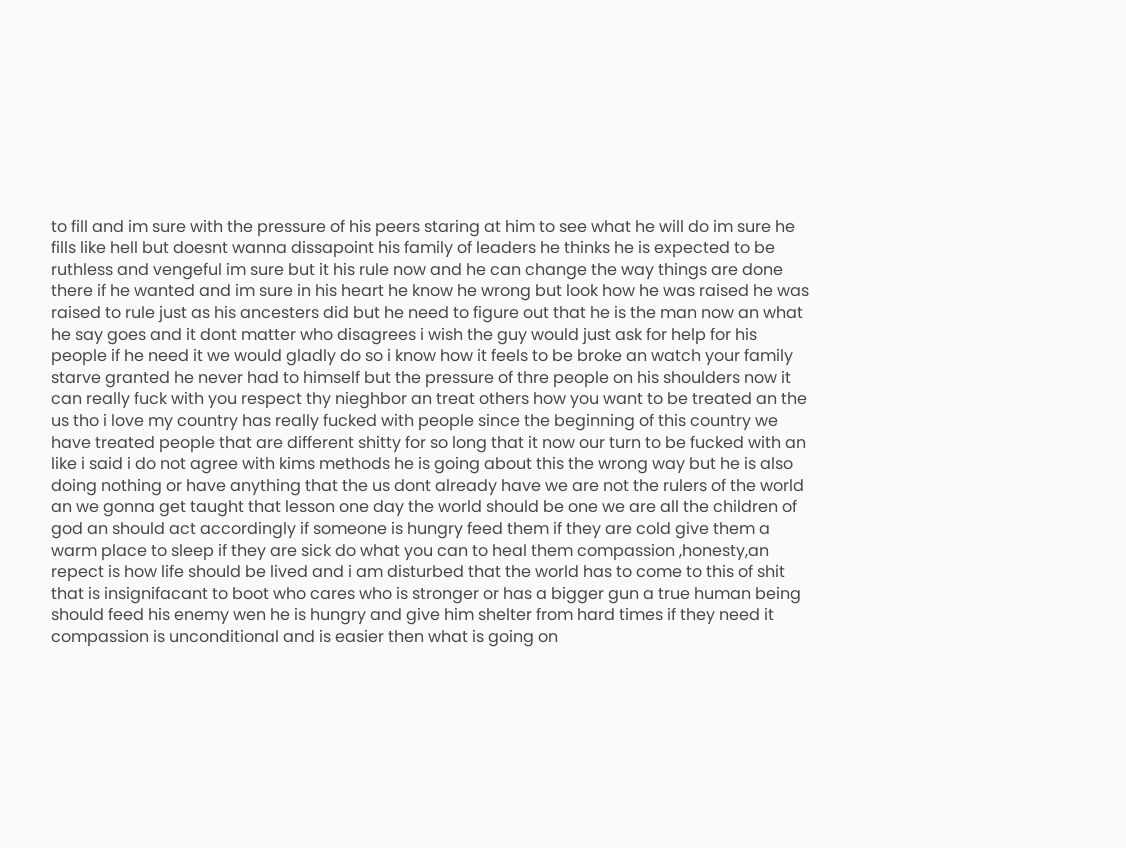to fill and im sure with the pressure of his peers staring at him to see what he will do im sure he fills like hell but doesnt wanna dissapoint his family of leaders he thinks he is expected to be ruthless and vengeful im sure but it his rule now and he can change the way things are done there if he wanted and im sure in his heart he know he wrong but look how he was raised he was raised to rule just as his ancesters did but he need to figure out that he is the man now an what he say goes and it dont matter who disagrees i wish the guy would just ask for help for his people if he need it we would gladly do so i know how it feels to be broke an watch your family starve granted he never had to himself but the pressure of thre people on his shoulders now it can really fuck with you respect thy nieghbor an treat others how you want to be treated an the us tho i love my country has really fucked with people since the beginning of this country we have treated people that are different shitty for so long that it now our turn to be fucked with an like i said i do not agree with kims methods he is going about this the wrong way but he is also doing nothing or have anything that the us dont already have we are not the rulers of the world an we gonna get taught that lesson one day the world should be one we are all the children of god an should act accordingly if someone is hungry feed them if they are cold give them a warm place to sleep if they are sick do what you can to heal them compassion ,honesty,an repect is how life should be lived and i am disturbed that the world has to come to this of shit that is insignifacant to boot who cares who is stronger or has a bigger gun a true human being should feed his enemy wen he is hungry and give him shelter from hard times if they need it compassion is unconditional and is easier then what is going on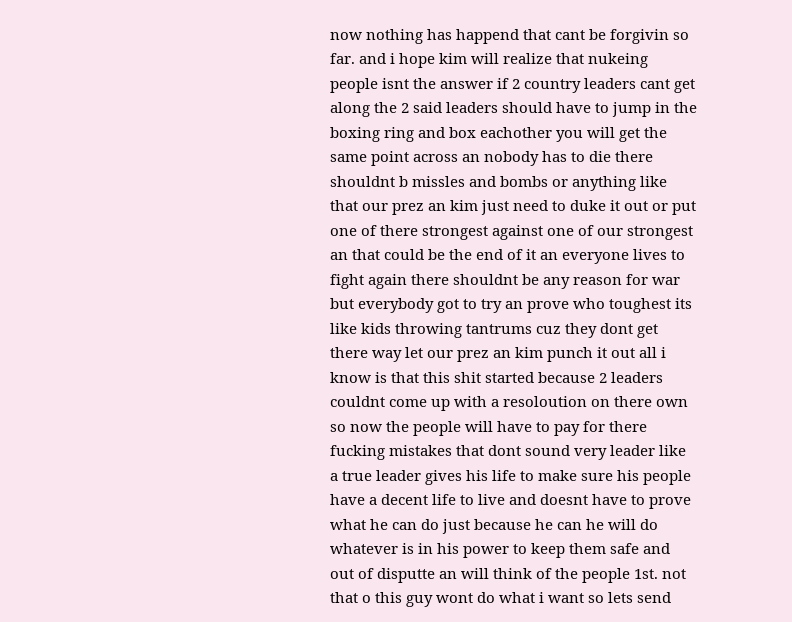now nothing has happend that cant be forgivin so far. and i hope kim will realize that nukeing people isnt the answer if 2 country leaders cant get along the 2 said leaders should have to jump in the boxing ring and box eachother you will get the same point across an nobody has to die there shouldnt b missles and bombs or anything like that our prez an kim just need to duke it out or put one of there strongest against one of our strongest an that could be the end of it an everyone lives to fight again there shouldnt be any reason for war but everybody got to try an prove who toughest its like kids throwing tantrums cuz they dont get there way let our prez an kim punch it out all i know is that this shit started because 2 leaders couldnt come up with a resoloution on there own so now the people will have to pay for there fucking mistakes that dont sound very leader like a true leader gives his life to make sure his people have a decent life to live and doesnt have to prove what he can do just because he can he will do whatever is in his power to keep them safe and out of disputte an will think of the people 1st. not that o this guy wont do what i want so lets send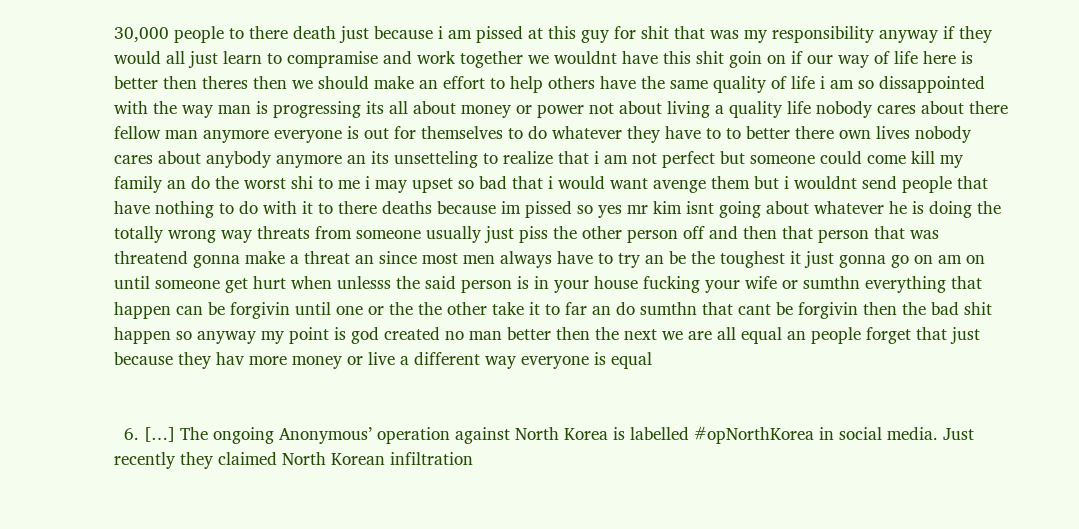30,000 people to there death just because i am pissed at this guy for shit that was my responsibility anyway if they would all just learn to compramise and work together we wouldnt have this shit goin on if our way of life here is better then theres then we should make an effort to help others have the same quality of life i am so dissappointed with the way man is progressing its all about money or power not about living a quality life nobody cares about there fellow man anymore everyone is out for themselves to do whatever they have to to better there own lives nobody cares about anybody anymore an its unsetteling to realize that i am not perfect but someone could come kill my family an do the worst shi to me i may upset so bad that i would want avenge them but i wouldnt send people that have nothing to do with it to there deaths because im pissed so yes mr kim isnt going about whatever he is doing the totally wrong way threats from someone usually just piss the other person off and then that person that was threatend gonna make a threat an since most men always have to try an be the toughest it just gonna go on am on until someone get hurt when unlesss the said person is in your house fucking your wife or sumthn everything that happen can be forgivin until one or the the other take it to far an do sumthn that cant be forgivin then the bad shit happen so anyway my point is god created no man better then the next we are all equal an people forget that just because they hav more money or live a different way everyone is equal


  6. […] The ongoing Anonymous’ operation against North Korea is labelled #opNorthKorea in social media. Just recently they claimed North Korean infiltration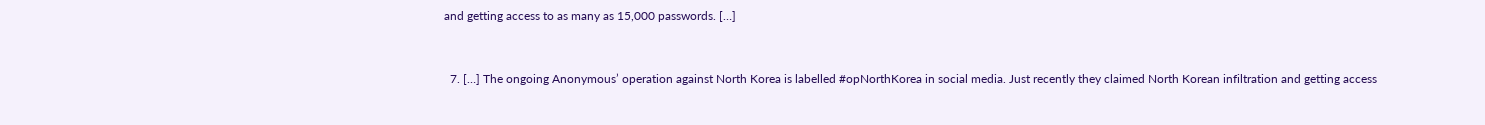and getting access to as many as 15,000 passwords. […]


  7. […] The ongoing Anonymous’ operation against North Korea is labelled #opNorthKorea in social media. Just recently they claimed North Korean infiltration and getting access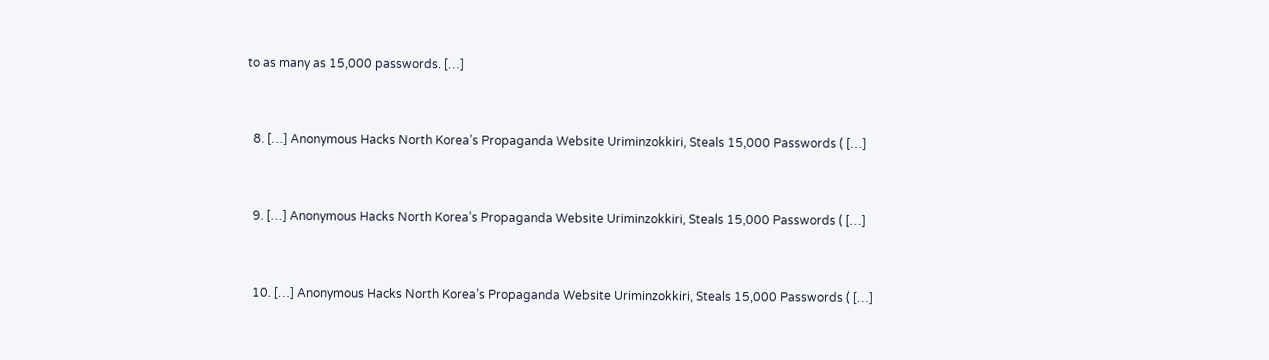to as many as 15,000 passwords. […]


  8. […] Anonymous Hacks North Korea’s Propaganda Website Uriminzokkiri, Steals 15,000 Passwords ( […]


  9. […] Anonymous Hacks North Korea’s Propaganda Website Uriminzokkiri, Steals 15,000 Passwords ( […]


  10. […] Anonymous Hacks North Korea’s Propaganda Website Uriminzokkiri, Steals 15,000 Passwords ( […]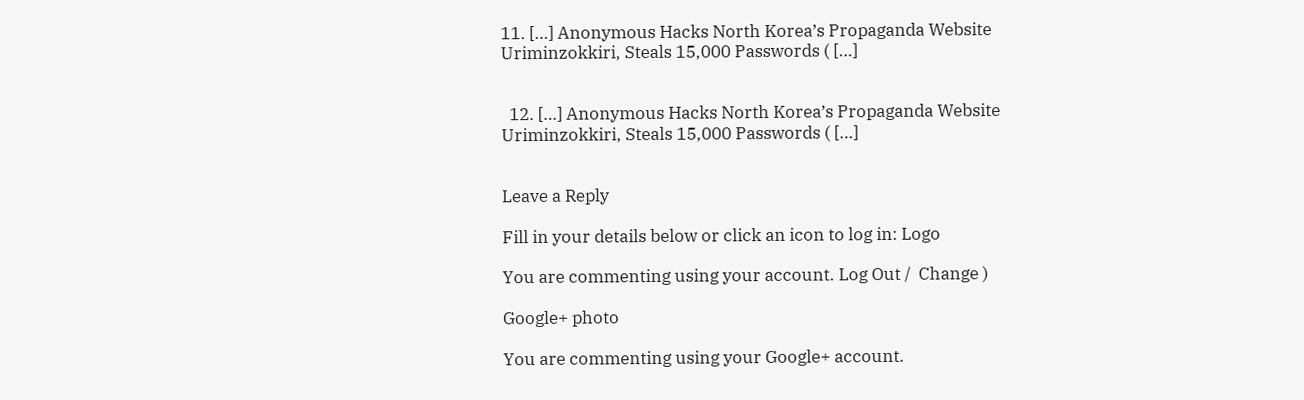11. […] Anonymous Hacks North Korea’s Propaganda Website Uriminzokkiri, Steals 15,000 Passwords ( […]


  12. […] Anonymous Hacks North Korea’s Propaganda Website Uriminzokkiri, Steals 15,000 Passwords ( […]


Leave a Reply

Fill in your details below or click an icon to log in: Logo

You are commenting using your account. Log Out /  Change )

Google+ photo

You are commenting using your Google+ account.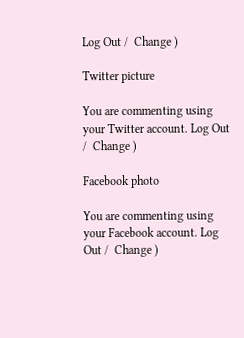Log Out /  Change )

Twitter picture

You are commenting using your Twitter account. Log Out /  Change )

Facebook photo

You are commenting using your Facebook account. Log Out /  Change )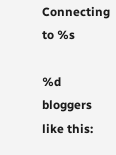Connecting to %s

%d bloggers like this: